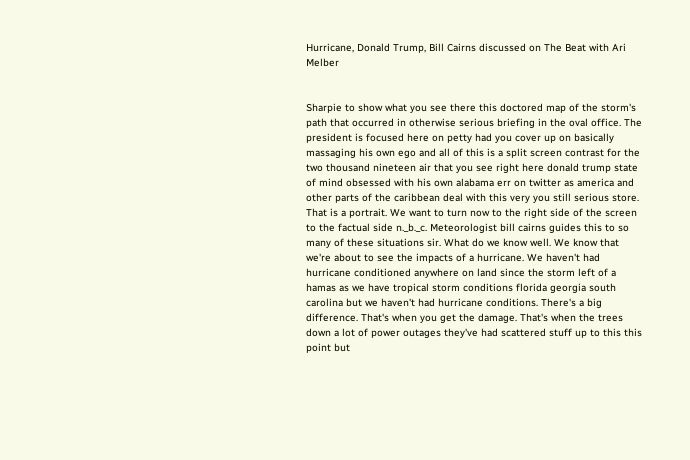Hurricane, Donald Trump, Bill Cairns discussed on The Beat with Ari Melber


Sharpie to show what you see there this doctored map of the storm's path that occurred in otherwise serious briefing in the oval office. The president is focused here on petty had you cover up on basically massaging his own ego and all of this is a split screen contrast for the two thousand nineteen air that you see right here donald trump state of mind obsessed with his own alabama err on twitter as america and other parts of the caribbean deal with this very you still serious store. That is a portrait. We want to turn now to the right side of the screen to the factual side n._b._c. Meteorologist bill cairns guides this to so many of these situations sir. What do we know well. We know that we're about to see the impacts of a hurricane. We haven't had hurricane conditioned anywhere on land since the storm left of a hamas as we have tropical storm conditions florida georgia south carolina but we haven't had hurricane conditions. There's a big difference. That's when you get the damage. That's when the trees down a lot of power outages they've had scattered stuff up to this this point but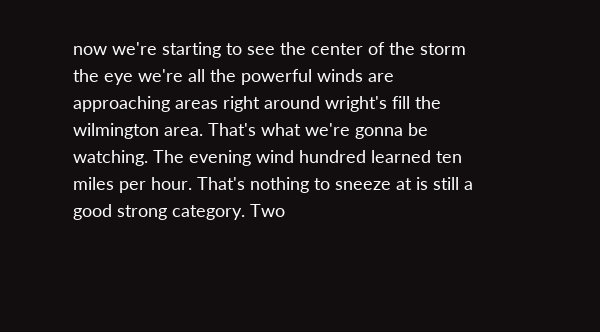now we're starting to see the center of the storm the eye we're all the powerful winds are approaching areas right around wright's fill the wilmington area. That's what we're gonna be watching. The evening wind hundred learned ten miles per hour. That's nothing to sneeze at is still a good strong category. Two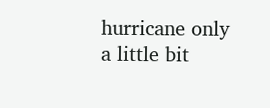hurricane only a little bit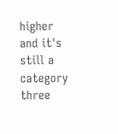higher and it's still a category three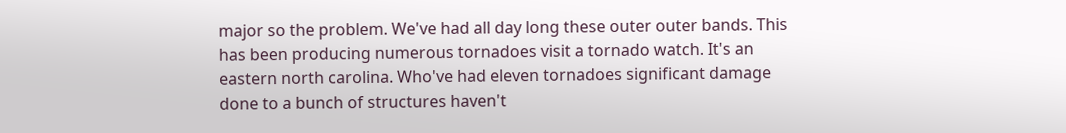major so the problem. We've had all day long these outer outer bands. This has been producing numerous tornadoes visit a tornado watch. It's an eastern north carolina. Who've had eleven tornadoes significant damage done to a bunch of structures haven't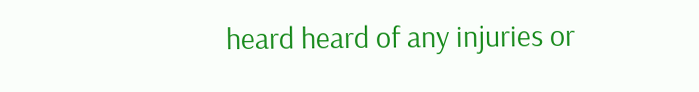heard heard of any injuries or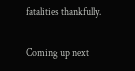fatalities thankfully.

Coming up next